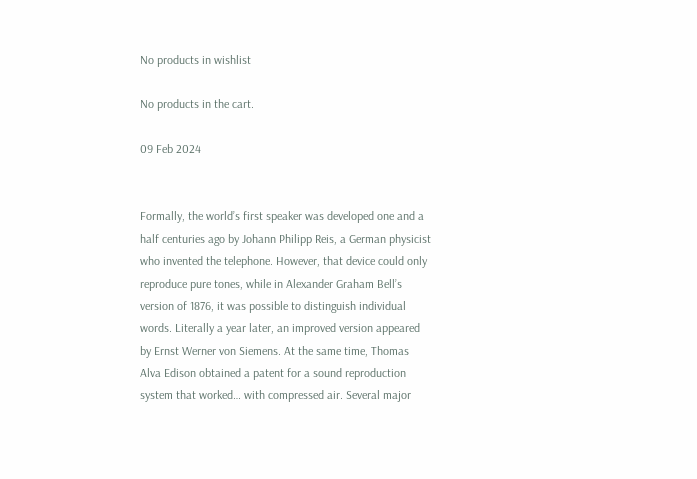No products in wishlist

No products in the cart.

09 Feb 2024


Formally, the world’s first speaker was developed one and a half centuries ago by Johann Philipp Reis, a German physicist who invented the telephone. However, that device could only reproduce pure tones, while in Alexander Graham Bell’s version of 1876, it was possible to distinguish individual words. Literally a year later, an improved version appeared by Ernst Werner von Siemens. At the same time, Thomas Alva Edison obtained a patent for a sound reproduction system that worked… with compressed air. Several major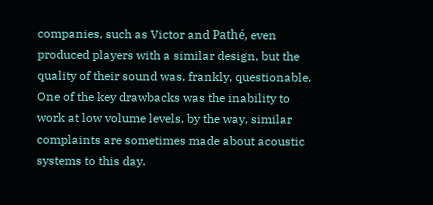companies, such as Victor and Pathé, even produced players with a similar design, but the quality of their sound was, frankly, questionable. One of the key drawbacks was the inability to work at low volume levels, by the way, similar complaints are sometimes made about acoustic systems to this day.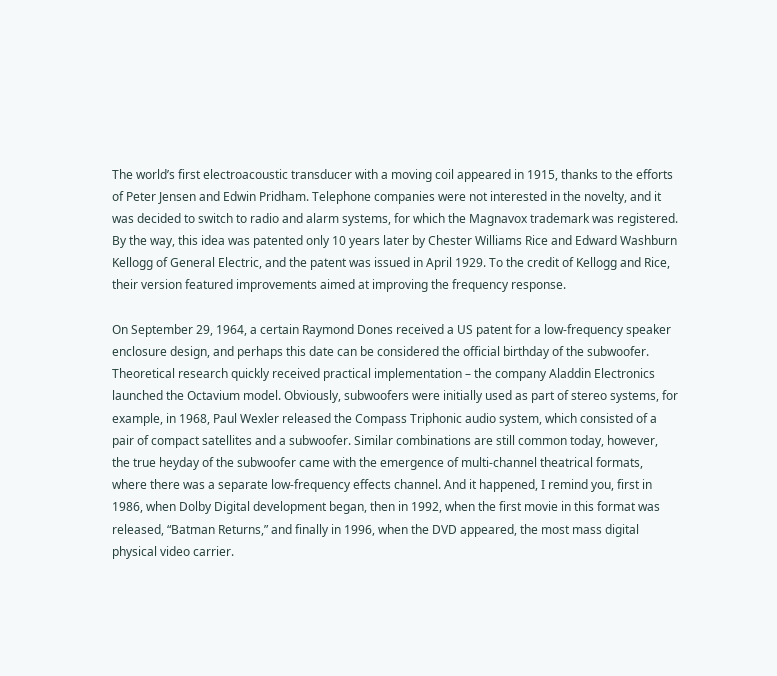The world’s first electroacoustic transducer with a moving coil appeared in 1915, thanks to the efforts of Peter Jensen and Edwin Pridham. Telephone companies were not interested in the novelty, and it was decided to switch to radio and alarm systems, for which the Magnavox trademark was registered. By the way, this idea was patented only 10 years later by Chester Williams Rice and Edward Washburn Kellogg of General Electric, and the patent was issued in April 1929. To the credit of Kellogg and Rice, their version featured improvements aimed at improving the frequency response.

On September 29, 1964, a certain Raymond Dones received a US patent for a low-frequency speaker enclosure design, and perhaps this date can be considered the official birthday of the subwoofer. Theoretical research quickly received practical implementation – the company Aladdin Electronics launched the Octavium model. Obviously, subwoofers were initially used as part of stereo systems, for example, in 1968, Paul Wexler released the Compass Triphonic audio system, which consisted of a pair of compact satellites and a subwoofer. Similar combinations are still common today, however, the true heyday of the subwoofer came with the emergence of multi-channel theatrical formats, where there was a separate low-frequency effects channel. And it happened, I remind you, first in 1986, when Dolby Digital development began, then in 1992, when the first movie in this format was released, “Batman Returns,” and finally in 1996, when the DVD appeared, the most mass digital physical video carrier.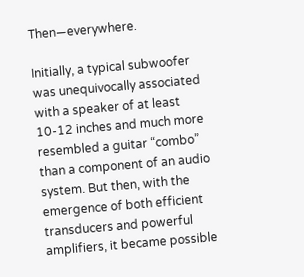Then—everywhere.

Initially, a typical subwoofer was unequivocally associated with a speaker of at least 10-12 inches and much more resembled a guitar “combo” than a component of an audio system. But then, with the emergence of both efficient transducers and powerful amplifiers, it became possible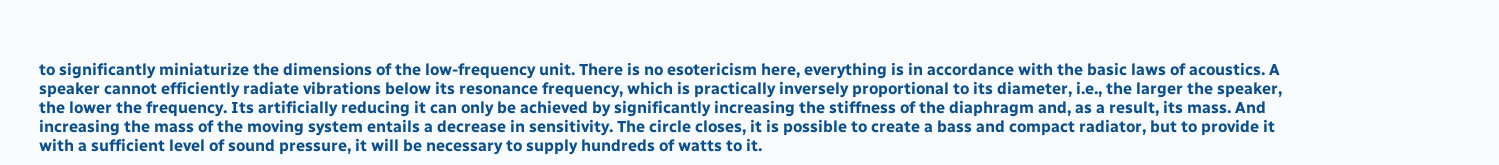to significantly miniaturize the dimensions of the low-frequency unit. There is no esotericism here, everything is in accordance with the basic laws of acoustics. A speaker cannot efficiently radiate vibrations below its resonance frequency, which is practically inversely proportional to its diameter, i.e., the larger the speaker, the lower the frequency. Its artificially reducing it can only be achieved by significantly increasing the stiffness of the diaphragm and, as a result, its mass. And increasing the mass of the moving system entails a decrease in sensitivity. The circle closes, it is possible to create a bass and compact radiator, but to provide it with a sufficient level of sound pressure, it will be necessary to supply hundreds of watts to it.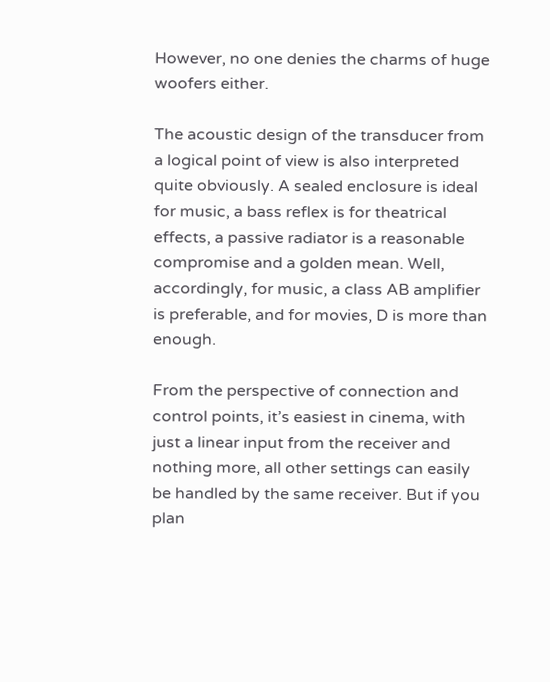However, no one denies the charms of huge woofers either.

The acoustic design of the transducer from a logical point of view is also interpreted quite obviously. A sealed enclosure is ideal for music, a bass reflex is for theatrical effects, a passive radiator is a reasonable compromise and a golden mean. Well, accordingly, for music, a class AB amplifier is preferable, and for movies, D is more than enough.

From the perspective of connection and control points, it’s easiest in cinema, with just a linear input from the receiver and nothing more, all other settings can easily be handled by the same receiver. But if you plan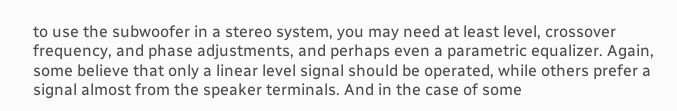to use the subwoofer in a stereo system, you may need at least level, crossover frequency, and phase adjustments, and perhaps even a parametric equalizer. Again, some believe that only a linear level signal should be operated, while others prefer a signal almost from the speaker terminals. And in the case of some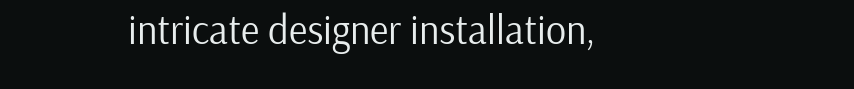intricate designer installation,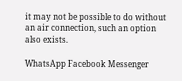it may not be possible to do without an air connection, such an option also exists.

WhatsApp Facebook Messenger